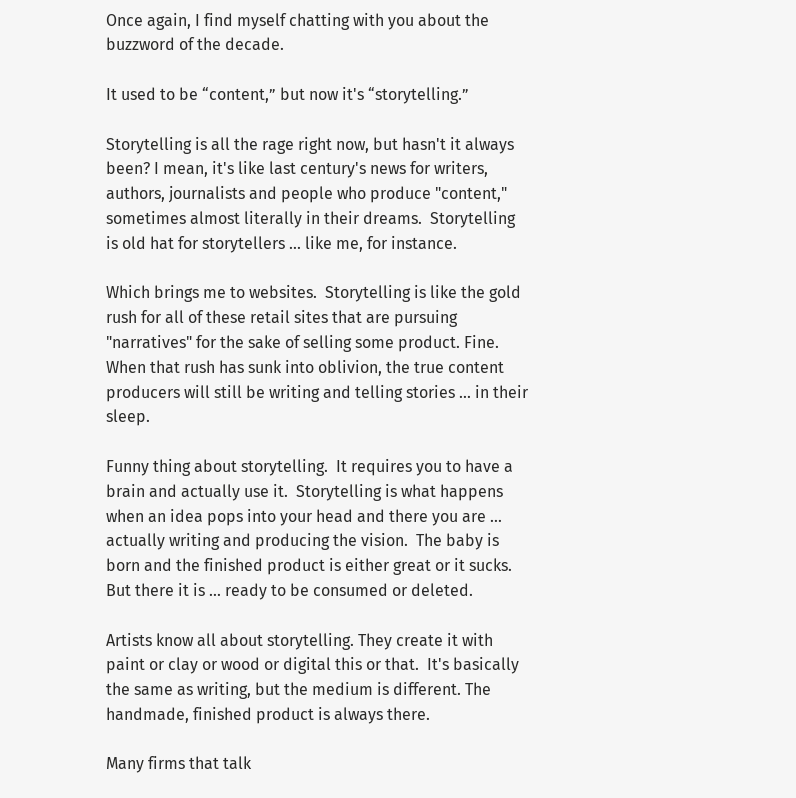Once again, I find myself chatting with you about the buzzword of the decade.

It used to be “content,” but now it's “storytelling.”

Storytelling is all the rage right now, but hasn't it always been? I mean, it's like last century's news for writers, authors, journalists and people who produce "content," sometimes almost literally in their dreams.  Storytelling is old hat for storytellers ... like me, for instance.

Which brings me to websites.  Storytelling is like the gold rush for all of these retail sites that are pursuing "narratives" for the sake of selling some product. Fine.  When that rush has sunk into oblivion, the true content producers will still be writing and telling stories ... in their sleep.

Funny thing about storytelling.  It requires you to have a brain and actually use it.  Storytelling is what happens when an idea pops into your head and there you are ... actually writing and producing the vision.  The baby is born and the finished product is either great or it sucks.  But there it is ... ready to be consumed or deleted.

Artists know all about storytelling. They create it with paint or clay or wood or digital this or that.  It's basically the same as writing, but the medium is different. The handmade, finished product is always there.

Many firms that talk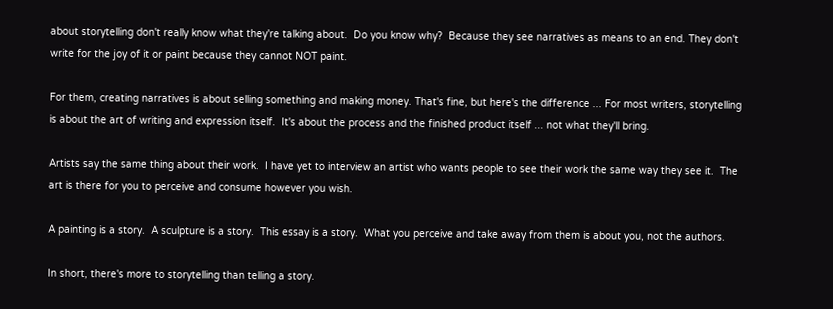about storytelling don't really know what they're talking about.  Do you know why?  Because they see narratives as means to an end. They don't write for the joy of it or paint because they cannot NOT paint.

For them, creating narratives is about selling something and making money. That's fine, but here's the difference ... For most writers, storytelling is about the art of writing and expression itself.  It's about the process and the finished product itself ... not what they'll bring.

Artists say the same thing about their work.  I have yet to interview an artist who wants people to see their work the same way they see it.  The art is there for you to perceive and consume however you wish.

A painting is a story.  A sculpture is a story.  This essay is a story.  What you perceive and take away from them is about you, not the authors.

In short, there's more to storytelling than telling a story.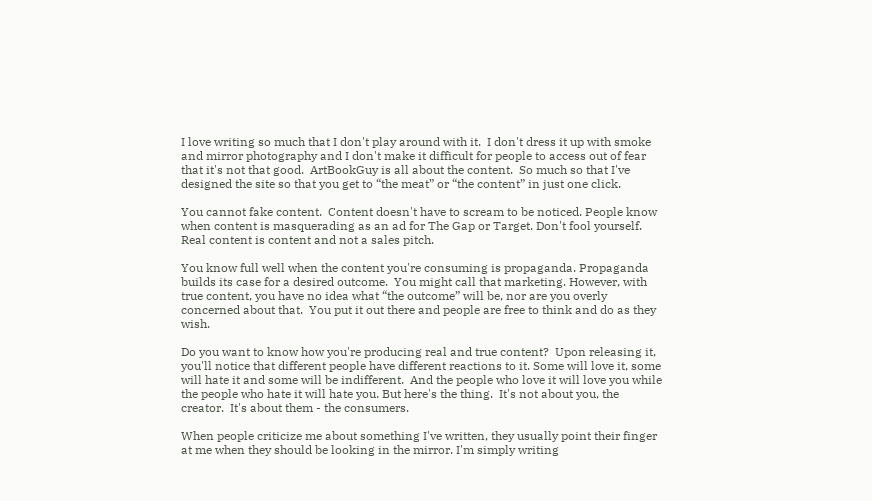I love writing so much that I don't play around with it.  I don't dress it up with smoke and mirror photography and I don't make it difficult for people to access out of fear that it's not that good.  ArtBookGuy is all about the content.  So much so that I've designed the site so that you get to “the meat” or “the content” in just one click.

You cannot fake content.  Content doesn't have to scream to be noticed. People know when content is masquerading as an ad for The Gap or Target. Don't fool yourself.  Real content is content and not a sales pitch.

You know full well when the content you're consuming is propaganda. Propaganda builds its case for a desired outcome.  You might call that marketing. However, with true content, you have no idea what “the outcome” will be, nor are you overly concerned about that.  You put it out there and people are free to think and do as they wish.

Do you want to know how you're producing real and true content?  Upon releasing it, you'll notice that different people have different reactions to it. Some will love it, some will hate it and some will be indifferent.  And the people who love it will love you while the people who hate it will hate you. But here's the thing.  It's not about you, the creator.  It's about them - the consumers.

When people criticize me about something I've written, they usually point their finger at me when they should be looking in the mirror. I'm simply writing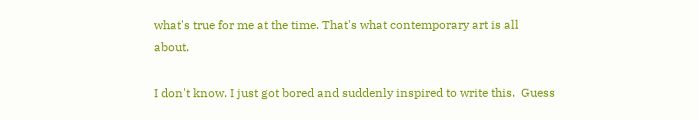what's true for me at the time. That's what contemporary art is all about.

I don't know. I just got bored and suddenly inspired to write this.  Guess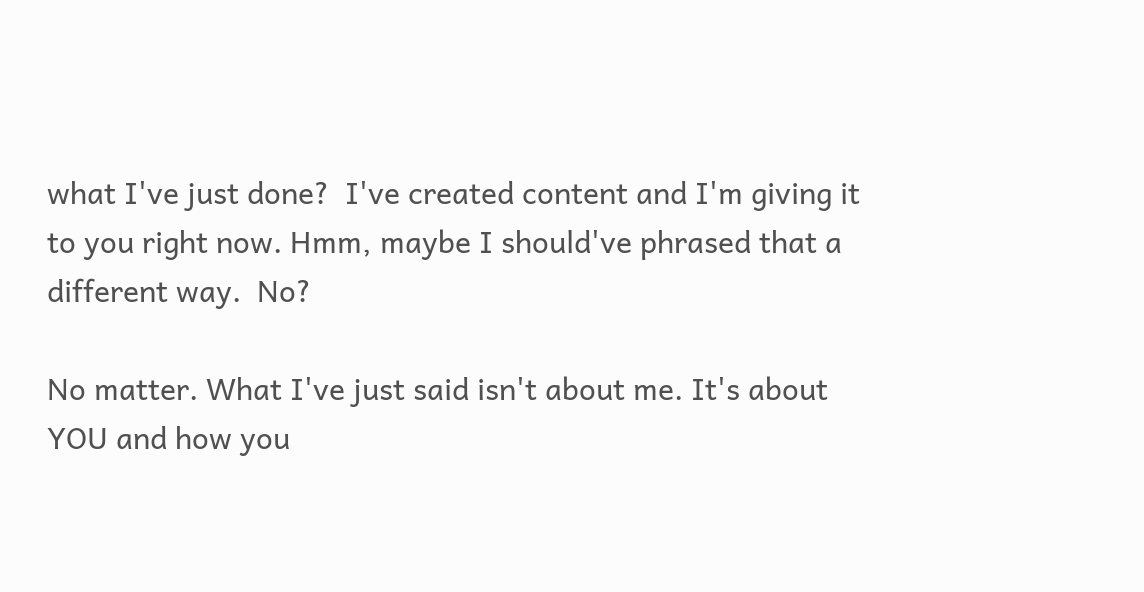what I've just done?  I've created content and I'm giving it to you right now. Hmm, maybe I should've phrased that a different way.  No?

No matter. What I've just said isn't about me. It's about YOU and how you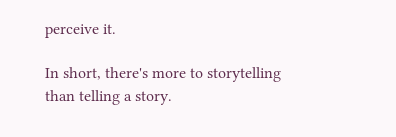perceive it.

In short, there's more to storytelling than telling a story.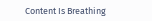Content Is Breathing